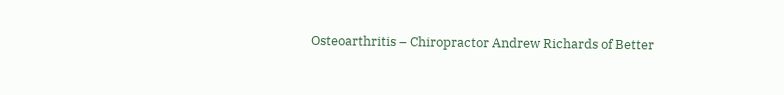Osteoarthritis – Chiropractor Andrew Richards of Better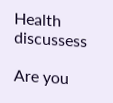Health discussess

Are you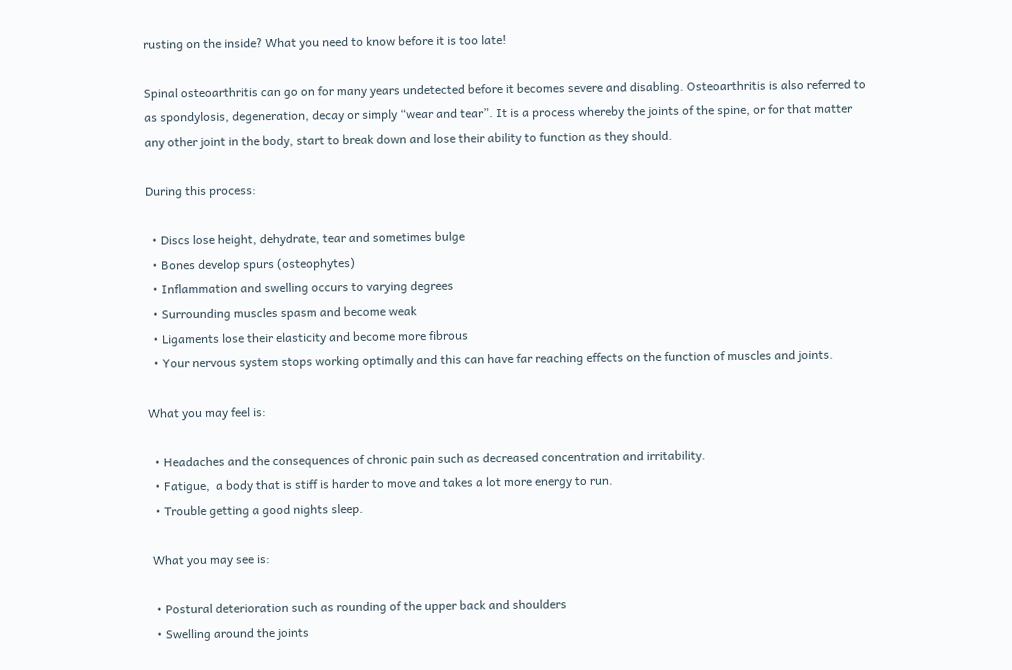rusting on the inside? What you need to know before it is too late!

Spinal osteoarthritis can go on for many years undetected before it becomes severe and disabling. Osteoarthritis is also referred to as spondylosis, degeneration, decay or simply “wear and tear”. It is a process whereby the joints of the spine, or for that matter any other joint in the body, start to break down and lose their ability to function as they should.

During this process:

  • Discs lose height, dehydrate, tear and sometimes bulge
  • Bones develop spurs (osteophytes)
  • Inflammation and swelling occurs to varying degrees
  • Surrounding muscles spasm and become weak
  • Ligaments lose their elasticity and become more fibrous
  • Your nervous system stops working optimally and this can have far reaching effects on the function of muscles and joints.

What you may feel is:

  • Headaches and the consequences of chronic pain such as decreased concentration and irritability.
  • Fatigue,  a body that is stiff is harder to move and takes a lot more energy to run.
  • Trouble getting a good nights sleep.

 What you may see is:

  • Postural deterioration such as rounding of the upper back and shoulders
  • Swelling around the joints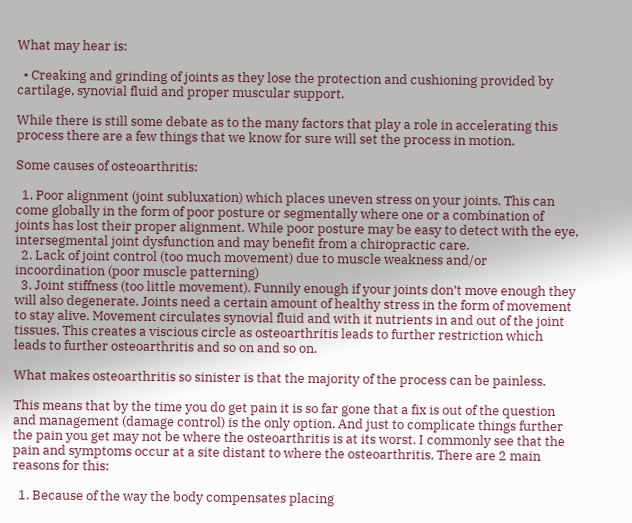What may hear is:

  • Creaking and grinding of joints as they lose the protection and cushioning provided by cartilage, synovial fluid and proper muscular support.

While there is still some debate as to the many factors that play a role in accelerating this process there are a few things that we know for sure will set the process in motion.

Some causes of osteoarthritis:

  1. Poor alignment (joint subluxation) which places uneven stress on your joints. This can come globally in the form of poor posture or segmentally where one or a combination of joints has lost their proper alignment. While poor posture may be easy to detect with the eye, intersegmental joint dysfunction and may benefit from a chiropractic care.
  2. Lack of joint control (too much movement) due to muscle weakness and/or incoordination (poor muscle patterning)
  3. Joint stiffness (too little movement). Funnily enough if your joints don’t move enough they will also degenerate. Joints need a certain amount of healthy stress in the form of movement to stay alive. Movement circulates synovial fluid and with it nutrients in and out of the joint tissues. This creates a viscious circle as osteoarthritis leads to further restriction which leads to further osteoarthritis and so on and so on.

What makes osteoarthritis so sinister is that the majority of the process can be painless.

This means that by the time you do get pain it is so far gone that a fix is out of the question and management (damage control) is the only option. And just to complicate things further the pain you get may not be where the osteoarthritis is at its worst. I commonly see that the pain and symptoms occur at a site distant to where the osteoarthritis. There are 2 main reasons for this:

  1. Because of the way the body compensates placing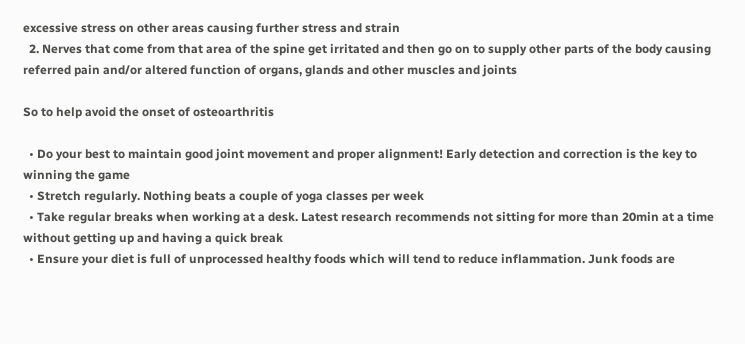excessive stress on other areas causing further stress and strain
  2. Nerves that come from that area of the spine get irritated and then go on to supply other parts of the body causing referred pain and/or altered function of organs, glands and other muscles and joints

So to help avoid the onset of osteoarthritis

  • Do your best to maintain good joint movement and proper alignment! Early detection and correction is the key to winning the game
  • Stretch regularly. Nothing beats a couple of yoga classes per week
  • Take regular breaks when working at a desk. Latest research recommends not sitting for more than 20min at a time without getting up and having a quick break
  • Ensure your diet is full of unprocessed healthy foods which will tend to reduce inflammation. Junk foods are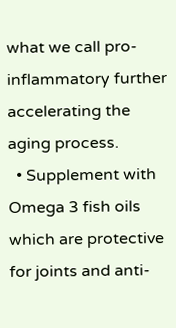what we call pro-inflammatory further accelerating the aging process.
  • Supplement with Omega 3 fish oils which are protective for joints and anti-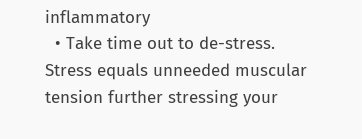inflammatory
  • Take time out to de-stress. Stress equals unneeded muscular tension further stressing your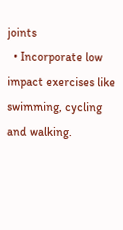joints
  • Incorporate low impact exercises like swimming, cycling and walking.